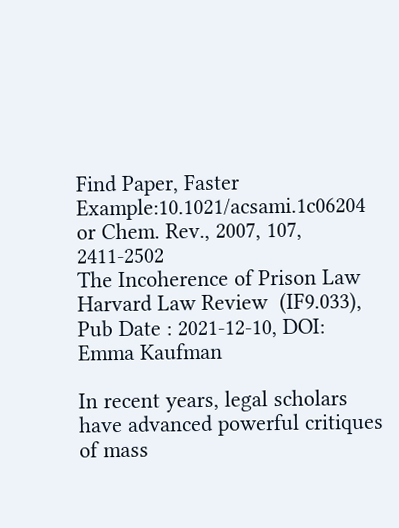Find Paper, Faster
Example:10.1021/acsami.1c06204 or Chem. Rev., 2007, 107, 2411-2502
The Incoherence of Prison Law
Harvard Law Review  (IF9.033),  Pub Date : 2021-12-10, DOI:
Emma Kaufman

In recent years, legal scholars have advanced powerful critiques of mass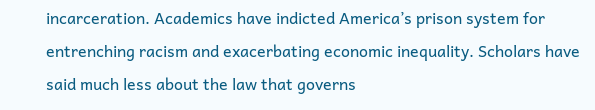incarceration. Academics have indicted America’s prison system for entrenching racism and exacerbating economic inequality. Scholars have said much less about the law that governs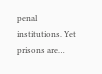penal institutions. Yet prisons are…